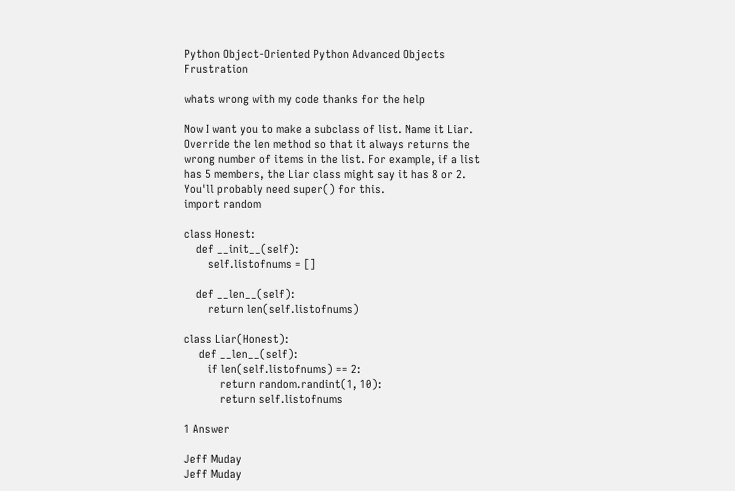Python Object-Oriented Python Advanced Objects Frustration

whats wrong with my code thanks for the help

Now I want you to make a subclass of list. Name it Liar. Override the len method so that it always returns the wrong number of items in the list. For example, if a list has 5 members, the Liar class might say it has 8 or 2. You'll probably need super() for this.
import random

class Honest:
    def __init__(self):
        self.listofnums = []

    def __len__(self):
        return len(self.listofnums)

class Liar(Honest):
     def __len__(self):
        if len(self.listofnums) == 2:
            return random.randint(1, 10):
            return self.listofnums

1 Answer

Jeff Muday
Jeff Muday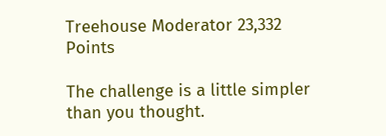Treehouse Moderator 23,332 Points

The challenge is a little simpler than you thought.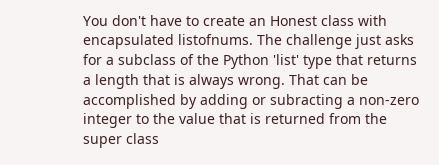You don't have to create an Honest class with encapsulated listofnums. The challenge just asks for a subclass of the Python 'list' type that returns a length that is always wrong. That can be accomplished by adding or subracting a non-zero integer to the value that is returned from the super class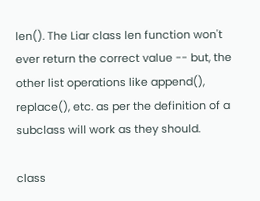len(). The Liar class len function won't ever return the correct value -- but, the other list operations like append(), replace(), etc. as per the definition of a subclass will work as they should.

class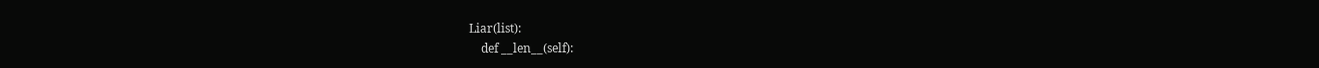Liar(list):
    def __len__(self):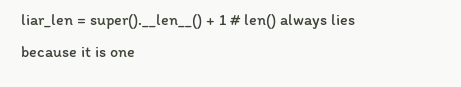liar_len = super().__len__() + 1 # len() always lies because it is one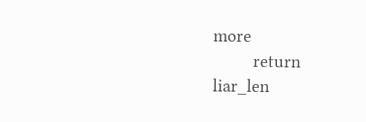more
        return liar_len